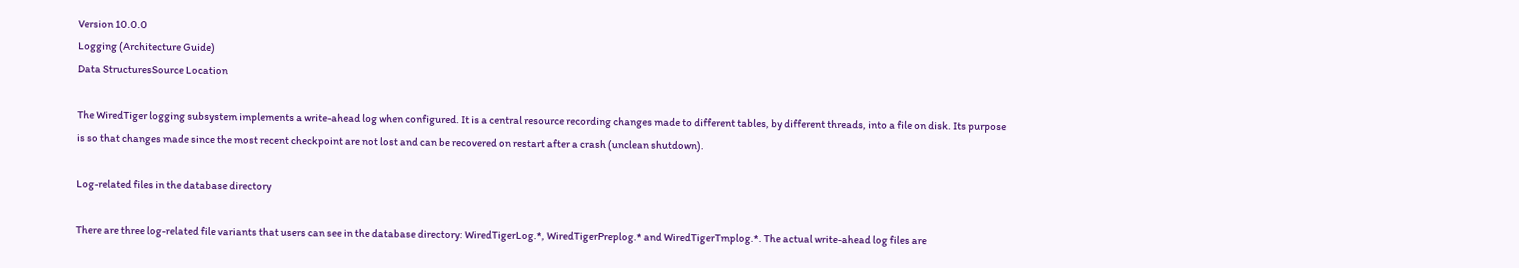Version 10.0.0
Logging (Architecture Guide)
Data StructuresSource Location

The WiredTiger logging subsystem implements a write-ahead log when configured. It is a central resource recording changes made to different tables, by different threads, into a file on disk. Its purpose is so that changes made since the most recent checkpoint are not lost and can be recovered on restart after a crash (unclean shutdown).

Log-related files in the database directory

There are three log-related file variants that users can see in the database directory: WiredTigerLog.*, WiredTigerPreplog.* and WiredTigerTmplog.*. The actual write-ahead log files are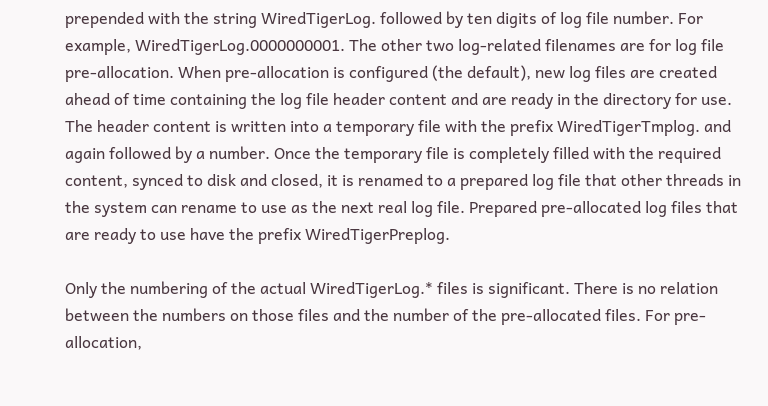prepended with the string WiredTigerLog. followed by ten digits of log file number. For example, WiredTigerLog.0000000001. The other two log-related filenames are for log file pre-allocation. When pre-allocation is configured (the default), new log files are created ahead of time containing the log file header content and are ready in the directory for use. The header content is written into a temporary file with the prefix WiredTigerTmplog. and again followed by a number. Once the temporary file is completely filled with the required content, synced to disk and closed, it is renamed to a prepared log file that other threads in the system can rename to use as the next real log file. Prepared pre-allocated log files that are ready to use have the prefix WiredTigerPreplog.

Only the numbering of the actual WiredTigerLog.* files is significant. There is no relation between the numbers on those files and the number of the pre-allocated files. For pre-allocation,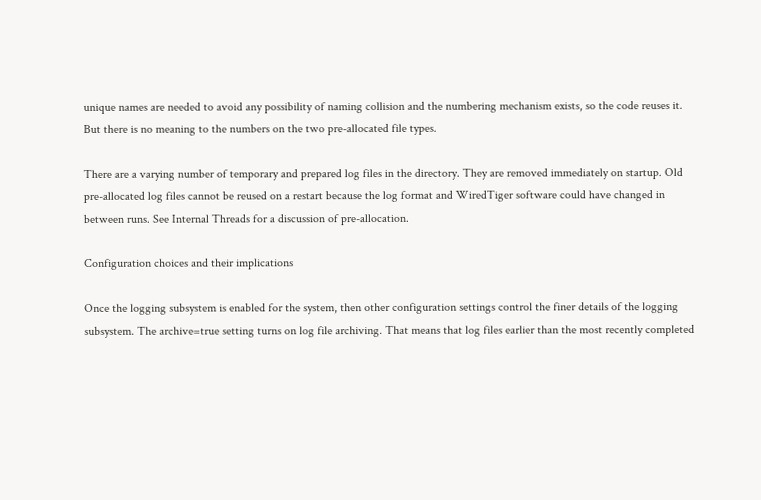unique names are needed to avoid any possibility of naming collision and the numbering mechanism exists, so the code reuses it. But there is no meaning to the numbers on the two pre-allocated file types.

There are a varying number of temporary and prepared log files in the directory. They are removed immediately on startup. Old pre-allocated log files cannot be reused on a restart because the log format and WiredTiger software could have changed in between runs. See Internal Threads for a discussion of pre-allocation.

Configuration choices and their implications

Once the logging subsystem is enabled for the system, then other configuration settings control the finer details of the logging subsystem. The archive=true setting turns on log file archiving. That means that log files earlier than the most recently completed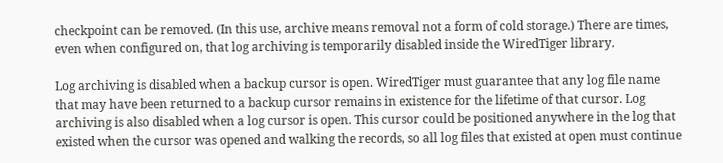checkpoint can be removed. (In this use, archive means removal not a form of cold storage.) There are times, even when configured on, that log archiving is temporarily disabled inside the WiredTiger library.

Log archiving is disabled when a backup cursor is open. WiredTiger must guarantee that any log file name that may have been returned to a backup cursor remains in existence for the lifetime of that cursor. Log archiving is also disabled when a log cursor is open. This cursor could be positioned anywhere in the log that existed when the cursor was opened and walking the records, so all log files that existed at open must continue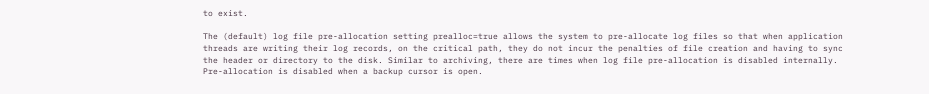to exist.

The (default) log file pre-allocation setting prealloc=true allows the system to pre-allocate log files so that when application threads are writing their log records, on the critical path, they do not incur the penalties of file creation and having to sync the header or directory to the disk. Similar to archiving, there are times when log file pre-allocation is disabled internally. Pre-allocation is disabled when a backup cursor is open.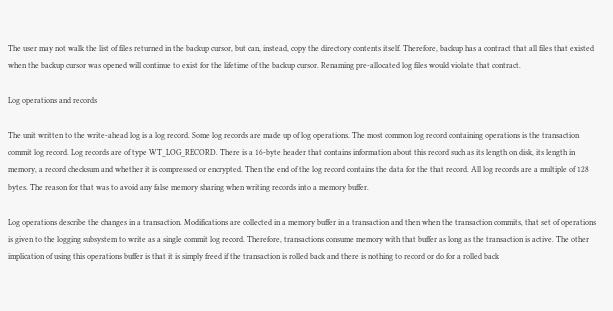The user may not walk the list of files returned in the backup cursor, but can, instead, copy the directory contents itself. Therefore, backup has a contract that all files that existed when the backup cursor was opened will continue to exist for the lifetime of the backup cursor. Renaming pre-allocated log files would violate that contract.

Log operations and records

The unit written to the write-ahead log is a log record. Some log records are made up of log operations. The most common log record containing operations is the transaction commit log record. Log records are of type WT_LOG_RECORD. There is a 16-byte header that contains information about this record such as its length on disk, its length in memory, a record checksum and whether it is compressed or encrypted. Then the end of the log record contains the data for the that record. All log records are a multiple of 128 bytes. The reason for that was to avoid any false memory sharing when writing records into a memory buffer.

Log operations describe the changes in a transaction. Modifications are collected in a memory buffer in a transaction and then when the transaction commits, that set of operations is given to the logging subsystem to write as a single commit log record. Therefore, transactions consume memory with that buffer as long as the transaction is active. The other implication of using this operations buffer is that it is simply freed if the transaction is rolled back and there is nothing to record or do for a rolled back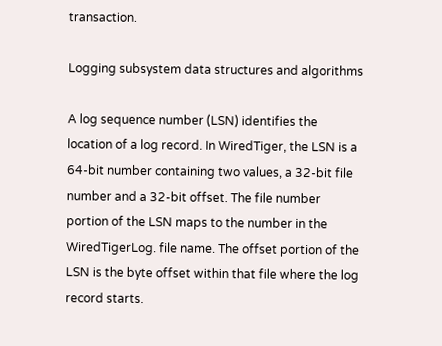transaction.

Logging subsystem data structures and algorithms

A log sequence number (LSN) identifies the location of a log record. In WiredTiger, the LSN is a 64-bit number containing two values, a 32-bit file number and a 32-bit offset. The file number portion of the LSN maps to the number in the WiredTigerLog. file name. The offset portion of the LSN is the byte offset within that file where the log record starts.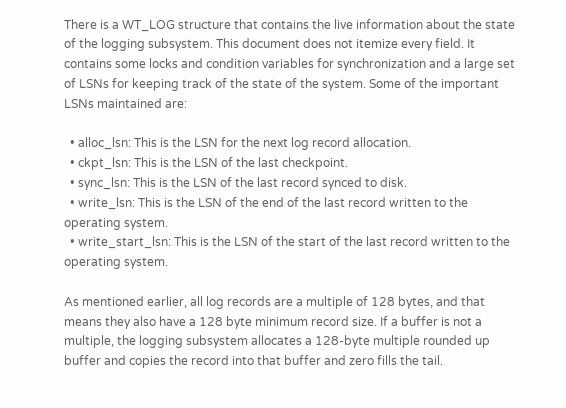There is a WT_LOG structure that contains the live information about the state of the logging subsystem. This document does not itemize every field. It contains some locks and condition variables for synchronization and a large set of LSNs for keeping track of the state of the system. Some of the important LSNs maintained are:

  • alloc_lsn: This is the LSN for the next log record allocation.
  • ckpt_lsn: This is the LSN of the last checkpoint.
  • sync_lsn: This is the LSN of the last record synced to disk.
  • write_lsn: This is the LSN of the end of the last record written to the operating system.
  • write_start_lsn: This is the LSN of the start of the last record written to the operating system.

As mentioned earlier, all log records are a multiple of 128 bytes, and that means they also have a 128 byte minimum record size. If a buffer is not a multiple, the logging subsystem allocates a 128-byte multiple rounded up buffer and copies the record into that buffer and zero fills the tail.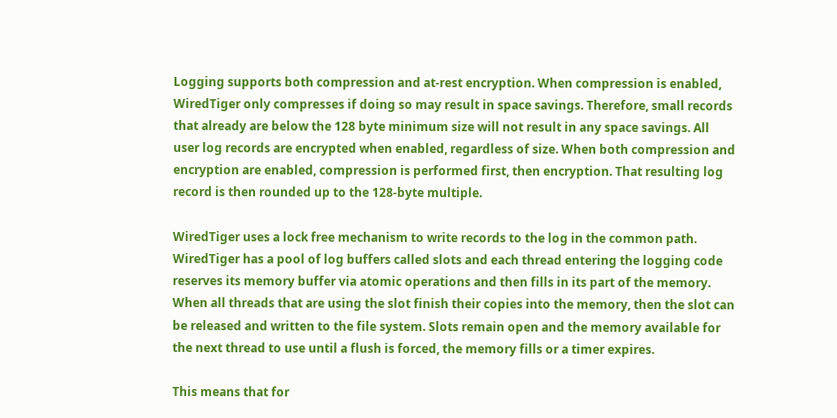Logging supports both compression and at-rest encryption. When compression is enabled, WiredTiger only compresses if doing so may result in space savings. Therefore, small records that already are below the 128 byte minimum size will not result in any space savings. All user log records are encrypted when enabled, regardless of size. When both compression and encryption are enabled, compression is performed first, then encryption. That resulting log record is then rounded up to the 128-byte multiple.

WiredTiger uses a lock free mechanism to write records to the log in the common path. WiredTiger has a pool of log buffers called slots and each thread entering the logging code reserves its memory buffer via atomic operations and then fills in its part of the memory. When all threads that are using the slot finish their copies into the memory, then the slot can be released and written to the file system. Slots remain open and the memory available for the next thread to use until a flush is forced, the memory fills or a timer expires.

This means that for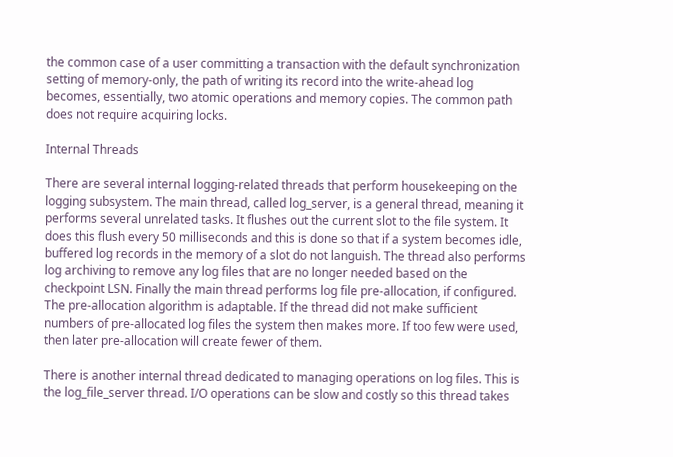the common case of a user committing a transaction with the default synchronization setting of memory-only, the path of writing its record into the write-ahead log becomes, essentially, two atomic operations and memory copies. The common path does not require acquiring locks.

Internal Threads

There are several internal logging-related threads that perform housekeeping on the logging subsystem. The main thread, called log_server, is a general thread, meaning it performs several unrelated tasks. It flushes out the current slot to the file system. It does this flush every 50 milliseconds and this is done so that if a system becomes idle, buffered log records in the memory of a slot do not languish. The thread also performs log archiving to remove any log files that are no longer needed based on the checkpoint LSN. Finally the main thread performs log file pre-allocation, if configured. The pre-allocation algorithm is adaptable. If the thread did not make sufficient numbers of pre-allocated log files the system then makes more. If too few were used, then later pre-allocation will create fewer of them.

There is another internal thread dedicated to managing operations on log files. This is the log_file_server thread. I/O operations can be slow and costly so this thread takes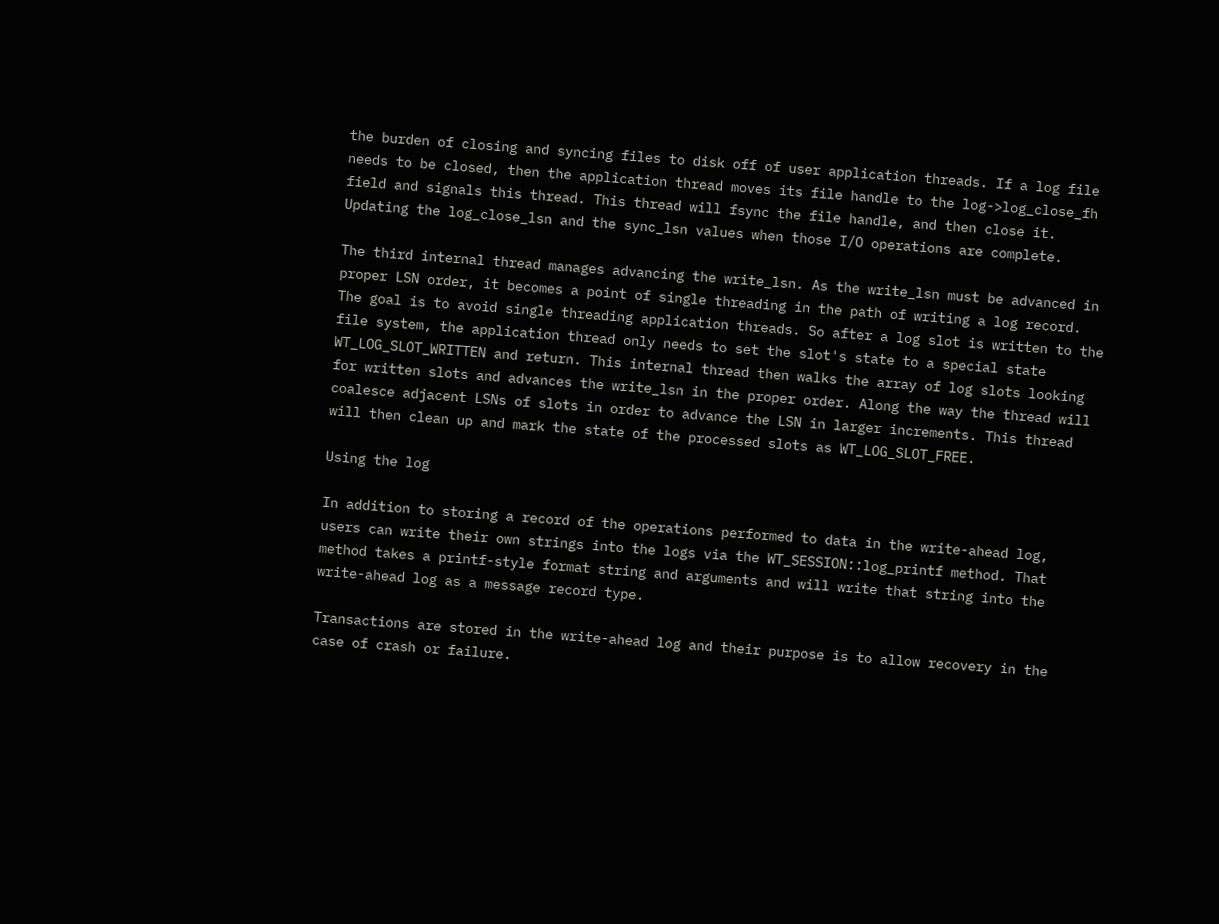the burden of closing and syncing files to disk off of user application threads. If a log file needs to be closed, then the application thread moves its file handle to the log->log_close_fh field and signals this thread. This thread will fsync the file handle, and then close it. Updating the log_close_lsn and the sync_lsn values when those I/O operations are complete.

The third internal thread manages advancing the write_lsn. As the write_lsn must be advanced in proper LSN order, it becomes a point of single threading in the path of writing a log record. The goal is to avoid single threading application threads. So after a log slot is written to the file system, the application thread only needs to set the slot's state to a special state WT_LOG_SLOT_WRITTEN and return. This internal thread then walks the array of log slots looking for written slots and advances the write_lsn in the proper order. Along the way the thread will coalesce adjacent LSNs of slots in order to advance the LSN in larger increments. This thread will then clean up and mark the state of the processed slots as WT_LOG_SLOT_FREE.

Using the log

In addition to storing a record of the operations performed to data in the write-ahead log, users can write their own strings into the logs via the WT_SESSION::log_printf method. That method takes a printf-style format string and arguments and will write that string into the write-ahead log as a message record type.

Transactions are stored in the write-ahead log and their purpose is to allow recovery in the case of crash or failure.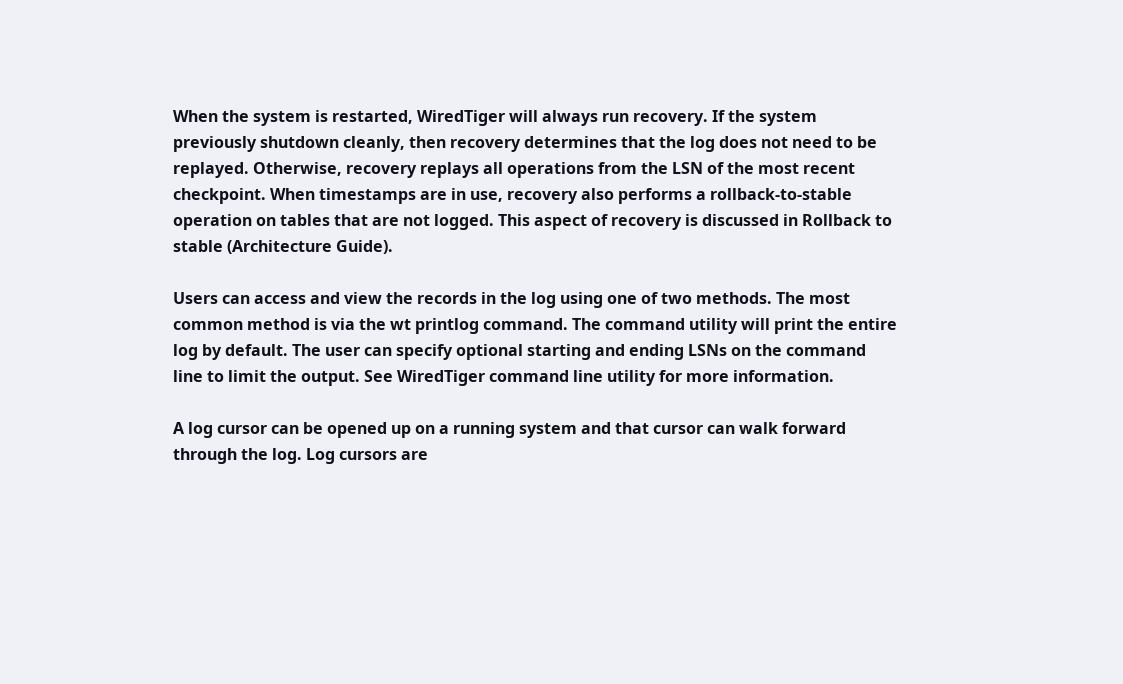When the system is restarted, WiredTiger will always run recovery. If the system previously shutdown cleanly, then recovery determines that the log does not need to be replayed. Otherwise, recovery replays all operations from the LSN of the most recent checkpoint. When timestamps are in use, recovery also performs a rollback-to-stable operation on tables that are not logged. This aspect of recovery is discussed in Rollback to stable (Architecture Guide).

Users can access and view the records in the log using one of two methods. The most common method is via the wt printlog command. The command utility will print the entire log by default. The user can specify optional starting and ending LSNs on the command line to limit the output. See WiredTiger command line utility for more information.

A log cursor can be opened up on a running system and that cursor can walk forward through the log. Log cursors are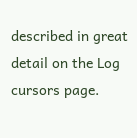described in great detail on the Log cursors page.